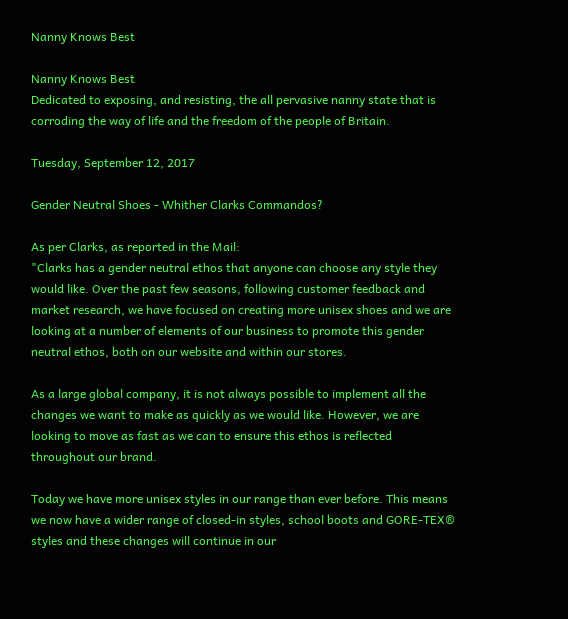Nanny Knows Best

Nanny Knows Best
Dedicated to exposing, and resisting, the all pervasive nanny state that is corroding the way of life and the freedom of the people of Britain.

Tuesday, September 12, 2017

Gender Neutral Shoes - Whither Clarks Commandos?

As per Clarks, as reported in the Mail:
"Clarks has a gender neutral ethos that anyone can choose any style they would like. Over the past few seasons, following customer feedback and market research, we have focused on creating more unisex shoes and we are looking at a number of elements of our business to promote this gender neutral ethos, both on our website and within our stores.

As a large global company, it is not always possible to implement all the changes we want to make as quickly as we would like. However, we are looking to move as fast as we can to ensure this ethos is reflected throughout our brand.

Today we have more unisex styles in our range than ever before. This means we now have a wider range of closed-in styles, school boots and GORE-TEX® styles and these changes will continue in our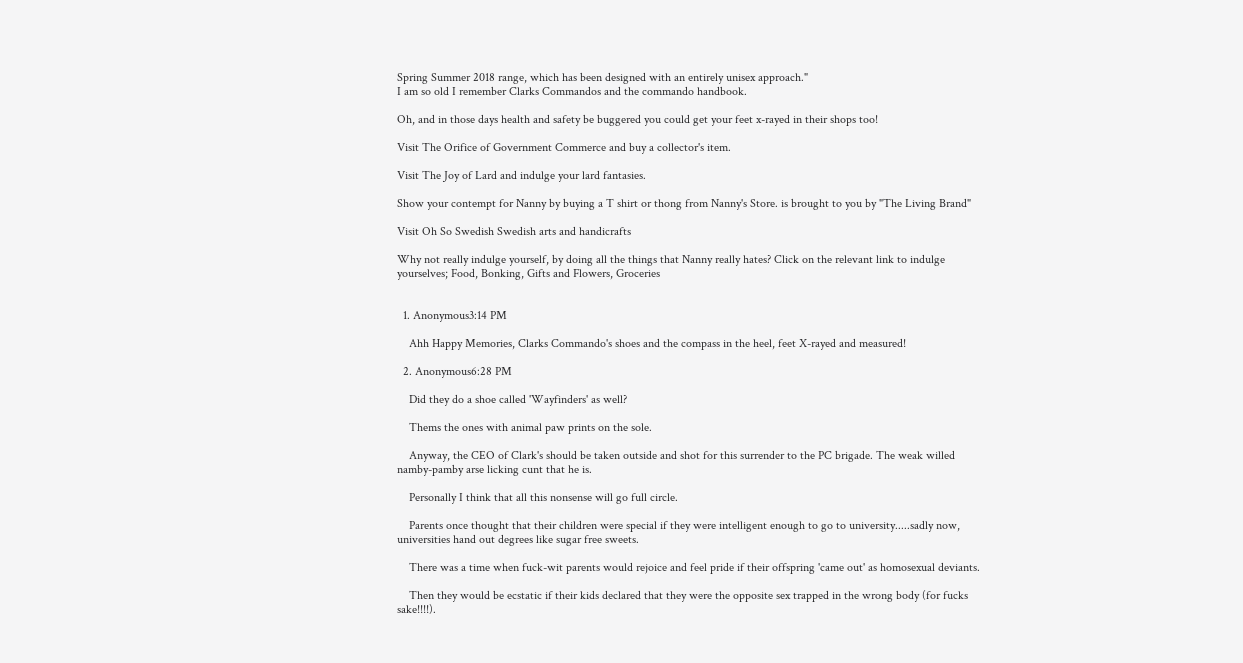Spring Summer 2018 range, which has been designed with an entirely unisex approach."
I am so old I remember Clarks Commandos and the commando handbook.

Oh, and in those days health and safety be buggered you could get your feet x-rayed in their shops too!

Visit The Orifice of Government Commerce and buy a collector's item.

Visit The Joy of Lard and indulge your lard fantasies.

Show your contempt for Nanny by buying a T shirt or thong from Nanny's Store. is brought to you by "The Living Brand"

Visit Oh So Swedish Swedish arts and handicrafts

Why not really indulge yourself, by doing all the things that Nanny really hates? Click on the relevant link to indulge yourselves; Food, Bonking, Gifts and Flowers, Groceries


  1. Anonymous3:14 PM

    Ahh Happy Memories, Clarks Commando's shoes and the compass in the heel, feet X-rayed and measured!

  2. Anonymous6:28 PM

    Did they do a shoe called 'Wayfinders' as well?

    Thems the ones with animal paw prints on the sole.

    Anyway, the CEO of Clark's should be taken outside and shot for this surrender to the PC brigade. The weak willed namby-pamby arse licking cunt that he is.

    Personally I think that all this nonsense will go full circle.

    Parents once thought that their children were special if they were intelligent enough to go to university.....sadly now, universities hand out degrees like sugar free sweets.

    There was a time when fuck-wit parents would rejoice and feel pride if their offspring 'came out' as homosexual deviants.

    Then they would be ecstatic if their kids declared that they were the opposite sex trapped in the wrong body (for fucks sake!!!!).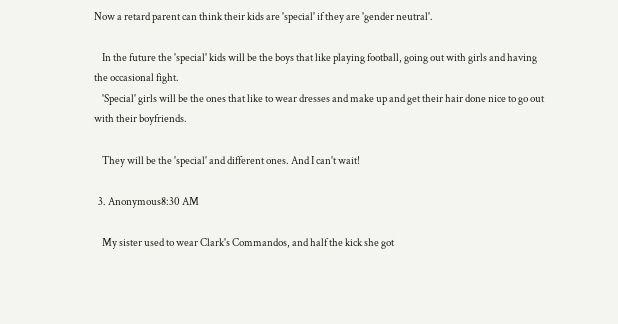Now a retard parent can think their kids are 'special' if they are 'gender neutral'.

    In the future the 'special' kids will be the boys that like playing football, going out with girls and having the occasional fight.
    'Special' girls will be the ones that like to wear dresses and make up and get their hair done nice to go out with their boyfriends.

    They will be the 'special' and different ones. And I can't wait!

  3. Anonymous8:30 AM

    My sister used to wear Clark's Commandos, and half the kick she got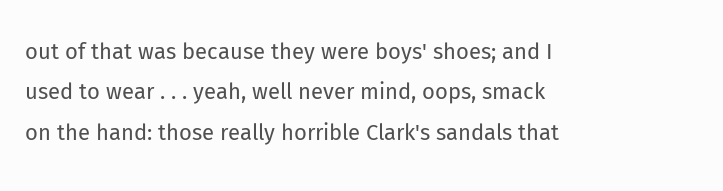out of that was because they were boys' shoes; and I used to wear . . . yeah, well never mind, oops, smack on the hand: those really horrible Clark's sandals that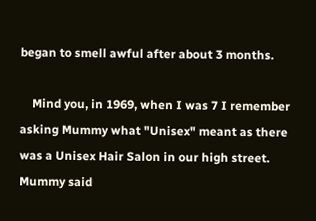began to smell awful after about 3 months.

    Mind you, in 1969, when I was 7 I remember asking Mummy what "Unisex" meant as there was a Unisex Hair Salon in our high street. Mummy said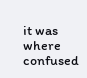it was where confused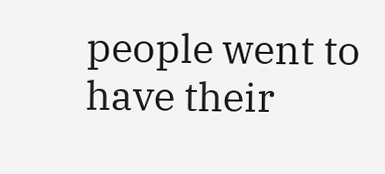people went to have their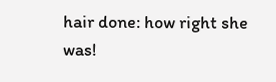hair done: how right she was!